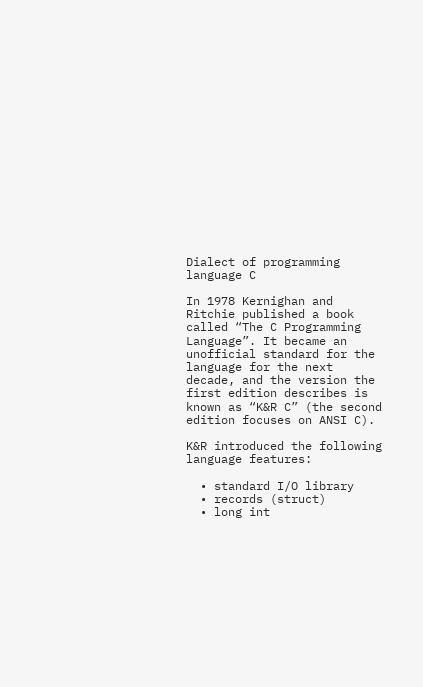Dialect of programming language C

In 1978 Kernighan and Ritchie published a book called “The C Programming Language”. It became an unofficial standard for the language for the next decade, and the version the first edition describes is known as “K&R C” (the second edition focuses on ANSI C).

K&R introduced the following language features:

  • standard I/O library
  • records (struct)
  • long int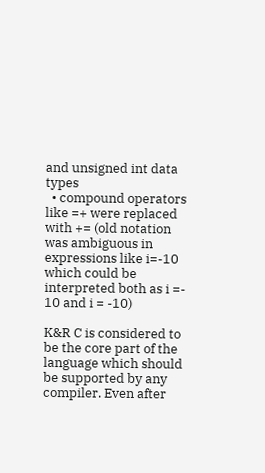and unsigned int data types
  • compound operators like =+ were replaced with += (old notation was ambiguous in expressions like i=-10 which could be interpreted both as i =- 10 and i = -10)

K&R C is considered to be the core part of the language which should be supported by any compiler. Even after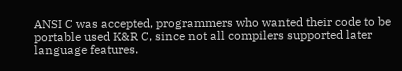ANSI C was accepted, programmers who wanted their code to be portable used K&R C, since not all compilers supported later language features.